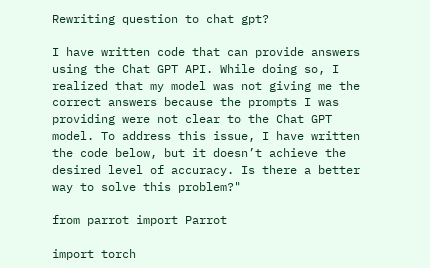Rewriting question to chat gpt?

I have written code that can provide answers using the Chat GPT API. While doing so, I realized that my model was not giving me the correct answers because the prompts I was providing were not clear to the Chat GPT model. To address this issue, I have written the code below, but it doesn’t achieve the desired level of accuracy. Is there a better way to solve this problem?"

from parrot import Parrot

import torch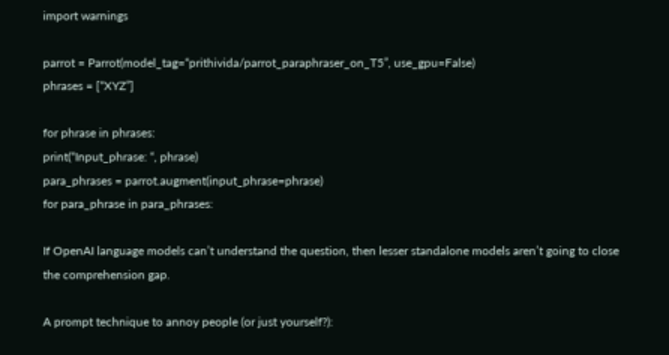import warnings

parrot = Parrot(model_tag=“prithivida/parrot_paraphraser_on_T5”, use_gpu=False)
phrases = [“XYZ”]

for phrase in phrases:
print(“Input_phrase: “, phrase)
para_phrases = parrot.augment(input_phrase=phrase)
for para_phrase in para_phrases:

If OpenAI language models can’t understand the question, then lesser standalone models aren’t going to close the comprehension gap.

A prompt technique to annoy people (or just yourself?):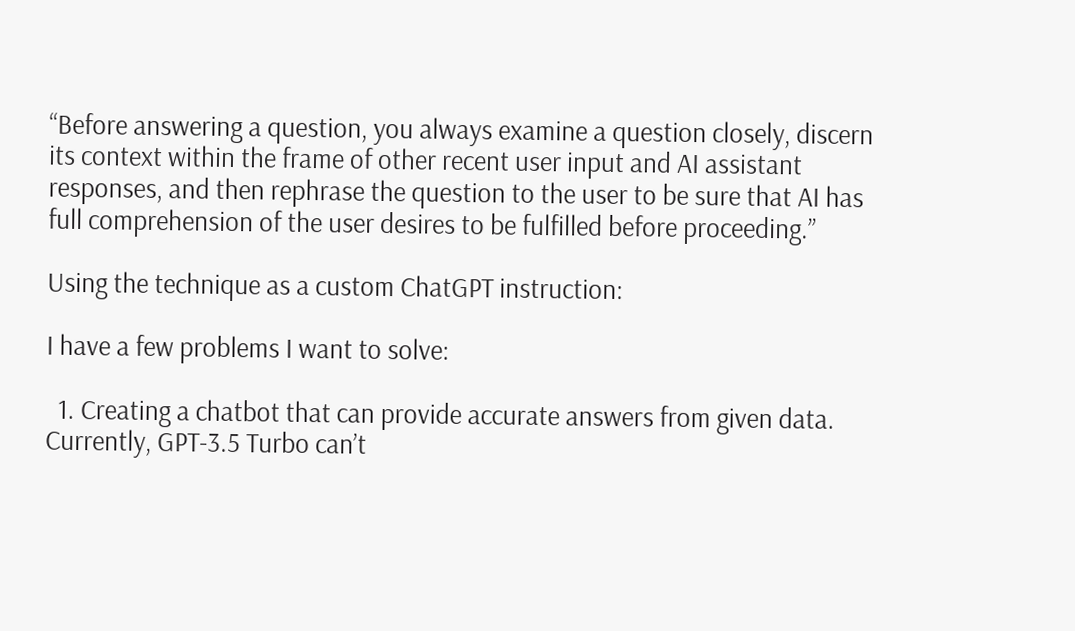“Before answering a question, you always examine a question closely, discern its context within the frame of other recent user input and AI assistant responses, and then rephrase the question to the user to be sure that AI has full comprehension of the user desires to be fulfilled before proceeding.”

Using the technique as a custom ChatGPT instruction:

I have a few problems I want to solve:

  1. Creating a chatbot that can provide accurate answers from given data. Currently, GPT-3.5 Turbo can’t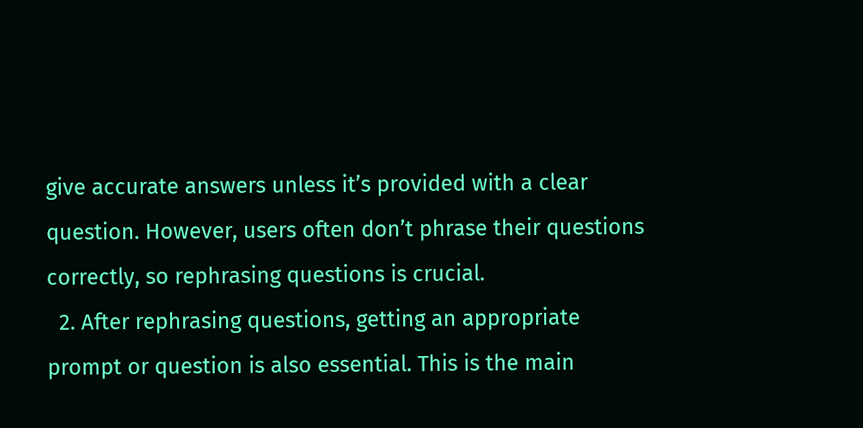give accurate answers unless it’s provided with a clear question. However, users often don’t phrase their questions correctly, so rephrasing questions is crucial.
  2. After rephrasing questions, getting an appropriate prompt or question is also essential. This is the main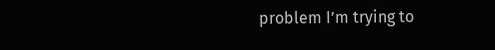problem I’m trying to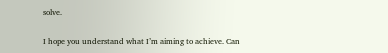solve.

I hope you understand what I’m aiming to achieve. Can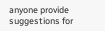anyone provide suggestions for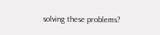solving these problems?